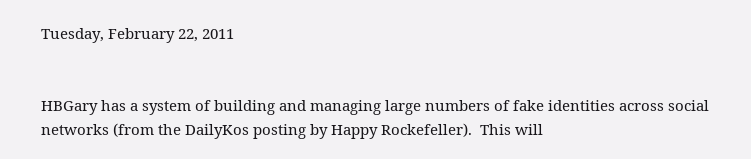Tuesday, February 22, 2011


HBGary has a system of building and managing large numbers of fake identities across social networks (from the DailyKos posting by Happy Rockefeller).  This will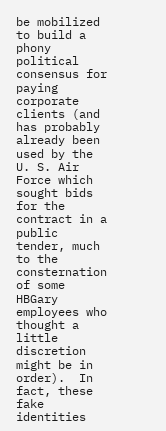be mobilized to build a phony political consensus for paying corporate clients (and has probably already been used by the U. S. Air Force which sought bids for the contract in a public tender, much to the consternation of some HBGary employees who thought a little discretion might be in order).  In fact, these fake identities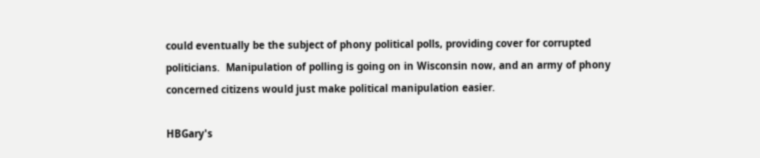could eventually be the subject of phony political polls, providing cover for corrupted politicians.  Manipulation of polling is going on in Wisconsin now, and an army of phony concerned citizens would just make political manipulation easier.

HBGary's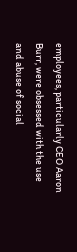employees, particularly CEO Aaron Burr, were obsessed with the use and abuse of social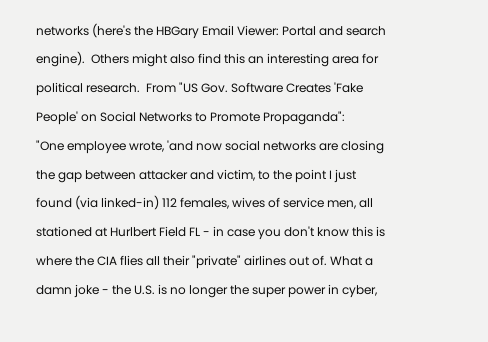networks (here's the HBGary Email Viewer: Portal and search engine).  Others might also find this an interesting area for political research.  From "US Gov. Software Creates 'Fake People' on Social Networks to Promote Propaganda":
"One employee wrote, 'and now social networks are closing the gap between attacker and victim, to the point I just found (via linked-in) 112 females, wives of service men, all stationed at Hurlbert Field FL - in case you don't know this is where the CIA flies all their "private" airlines out of. What a damn joke - the U.S. is no longer the super power in cyber,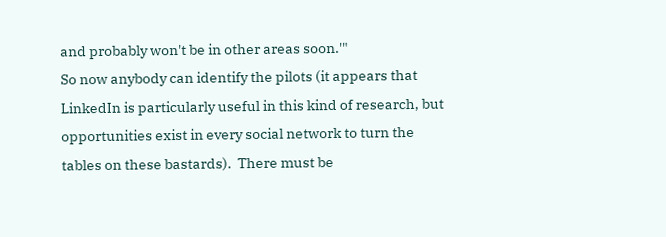and probably won't be in other areas soon.'"
So now anybody can identify the pilots (it appears that LinkedIn is particularly useful in this kind of research, but opportunities exist in every social network to turn the tables on these bastards).  There must be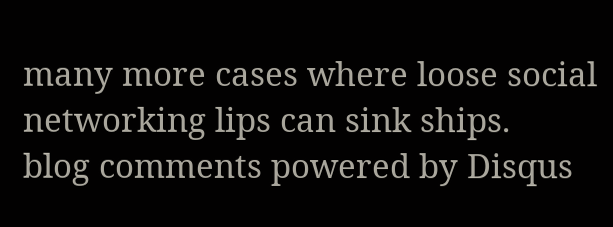many more cases where loose social networking lips can sink ships.
blog comments powered by Disqus